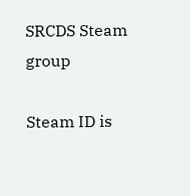SRCDS Steam group

Steam ID is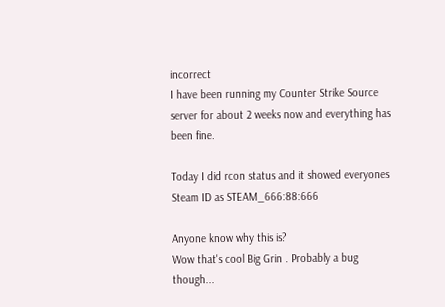incorrect
I have been running my Counter Strike Source server for about 2 weeks now and everything has been fine.

Today I did rcon status and it showed everyones Steam ID as STEAM_666:88:666

Anyone know why this is?
Wow that's cool Big Grin . Probably a bug though...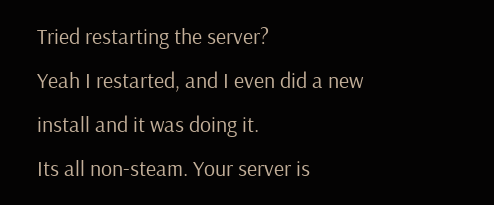Tried restarting the server?
Yeah I restarted, and I even did a new install and it was doing it.
Its all non-steam. Your server is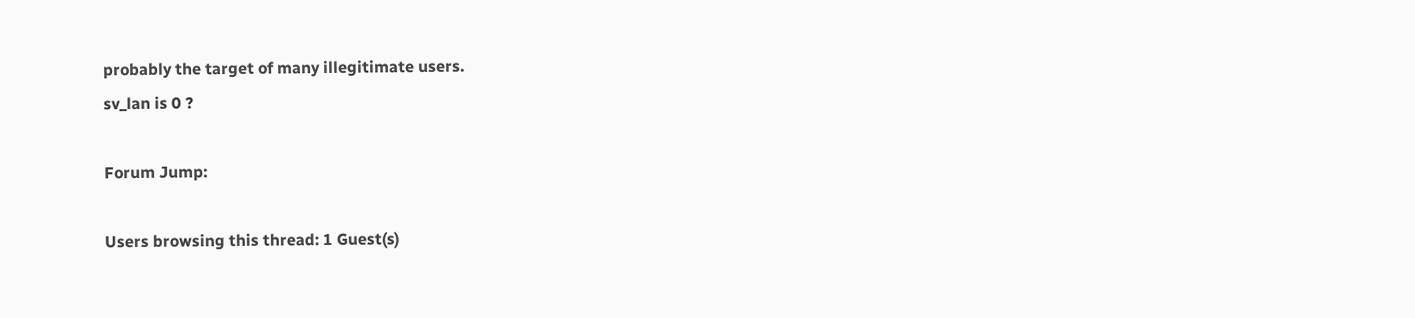probably the target of many illegitimate users.
sv_lan is 0 ?

Forum Jump:

Users browsing this thread: 1 Guest(s)